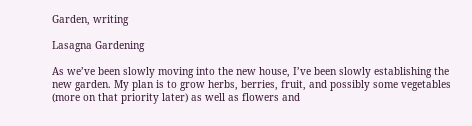Garden, writing

Lasagna Gardening

As we’ve been slowly moving into the new house, I’ve been slowly establishing the new garden. My plan is to grow herbs, berries, fruit, and possibly some vegetables (more on that priority later) as well as flowers and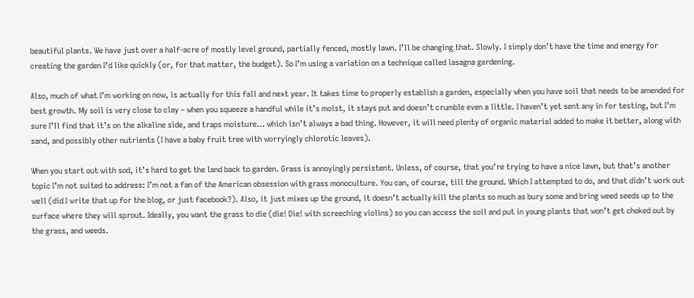beautiful plants. We have just over a half-acre of mostly level ground, partially fenced, mostly lawn. I’ll be changing that. Slowly. I simply don’t have the time and energy for creating the garden I’d like quickly (or, for that matter, the budget). So I’m using a variation on a technique called lasagna gardening.

Also, much of what I’m working on now, is actually for this fall and next year. It takes time to properly establish a garden, especially when you have soil that needs to be amended for best growth. My soil is very close to clay – when you squeeze a handful while it’s moist, it stays put and doesn’t crumble even a little. I haven’t yet sent any in for testing, but I’m sure I’ll find that it’s on the alkaline side, and traps moisture… which isn’t always a bad thing. However, it will need plenty of organic material added to make it better, along with sand, and possibly other nutrients (I have a baby fruit tree with worryingly chlorotic leaves).

When you start out with sod, it’s hard to get the land back to garden. Grass is annoyingly persistent. Unless, of course, that you’re trying to have a nice lawn, but that’s another topic I’m not suited to address: I’m not a fan of the American obsession with grass monoculture. You can, of course, till the ground. Which I attempted to do, and that didn’t work out well (did I write that up for the blog, or just facebook?). Also, it just mixes up the ground, it doesn’t actually kill the plants so much as bury some and bring weed seeds up to the surface where they will sprout. Ideally, you want the grass to die (die! Die! with screeching violins) so you can access the soil and put in young plants that won’t get choked out by the grass, and weeds.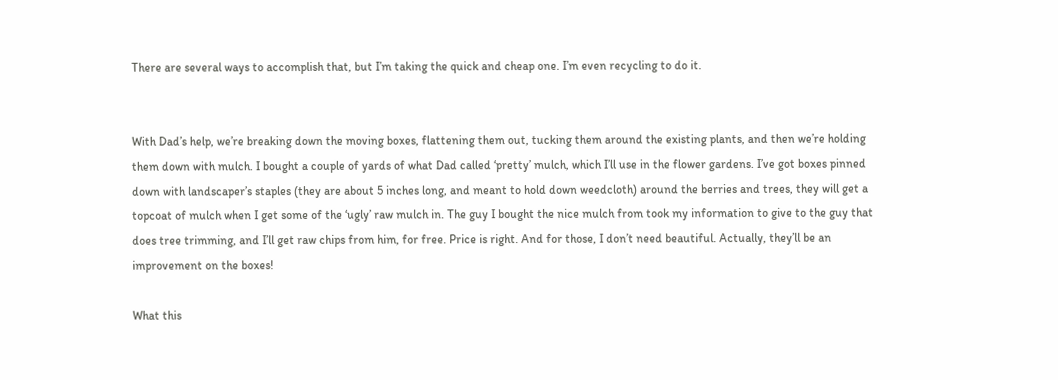There are several ways to accomplish that, but I’m taking the quick and cheap one. I’m even recycling to do it.


With Dad’s help, we’re breaking down the moving boxes, flattening them out, tucking them around the existing plants, and then we’re holding them down with mulch. I bought a couple of yards of what Dad called ‘pretty’ mulch, which I’ll use in the flower gardens. I’ve got boxes pinned down with landscaper’s staples (they are about 5 inches long, and meant to hold down weedcloth) around the berries and trees, they will get a topcoat of mulch when I get some of the ‘ugly’ raw mulch in. The guy I bought the nice mulch from took my information to give to the guy that does tree trimming, and I’ll get raw chips from him, for free. Price is right. And for those, I don’t need beautiful. Actually, they’ll be an improvement on the boxes!

What this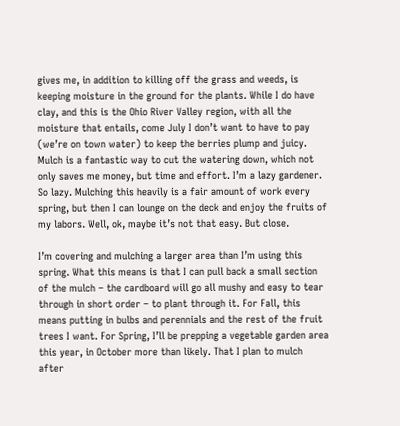gives me, in addition to killing off the grass and weeds, is keeping moisture in the ground for the plants. While I do have clay, and this is the Ohio River Valley region, with all the moisture that entails, come July I don’t want to have to pay (we’re on town water) to keep the berries plump and juicy. Mulch is a fantastic way to cut the watering down, which not only saves me money, but time and effort. I’m a lazy gardener. So lazy. Mulching this heavily is a fair amount of work every spring, but then I can lounge on the deck and enjoy the fruits of my labors. Well, ok, maybe it’s not that easy. But close.

I’m covering and mulching a larger area than I’m using this spring. What this means is that I can pull back a small section of the mulch – the cardboard will go all mushy and easy to tear through in short order – to plant through it. For Fall, this means putting in bulbs and perennials and the rest of the fruit trees I want. For Spring, I’ll be prepping a vegetable garden area this year, in October more than likely. That I plan to mulch after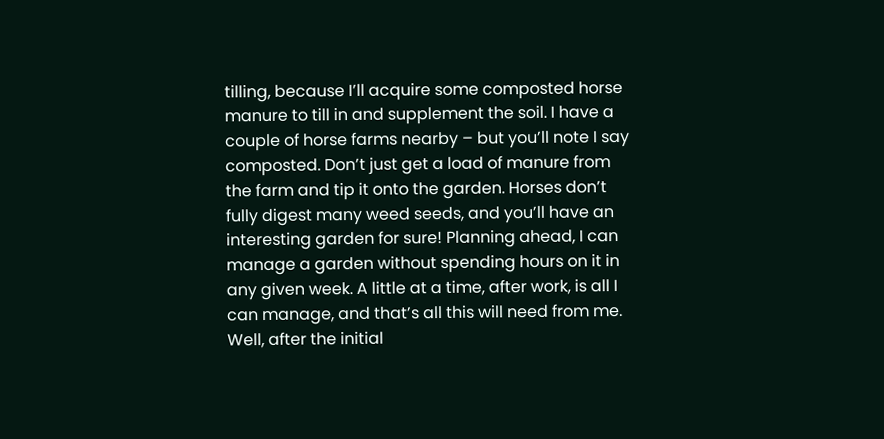tilling, because I’ll acquire some composted horse manure to till in and supplement the soil. I have a couple of horse farms nearby – but you’ll note I say composted. Don’t just get a load of manure from the farm and tip it onto the garden. Horses don’t fully digest many weed seeds, and you’ll have an interesting garden for sure! Planning ahead, I can manage a garden without spending hours on it in any given week. A little at a time, after work, is all I can manage, and that’s all this will need from me. Well, after the initial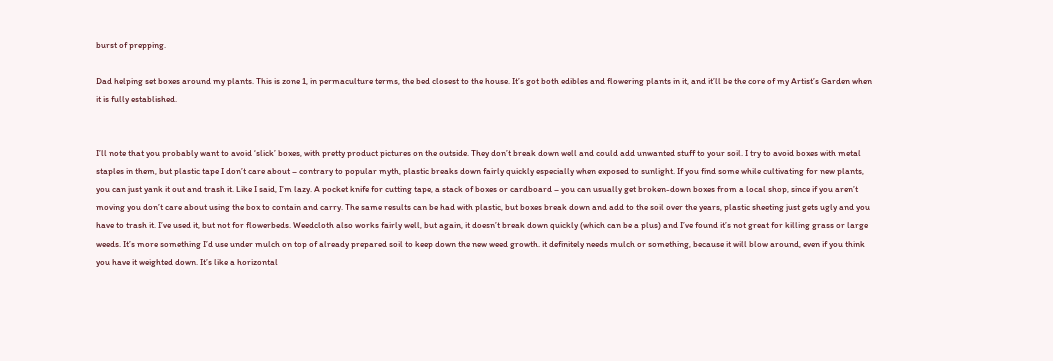burst of prepping.

Dad helping set boxes around my plants. This is zone 1, in permaculture terms, the bed closest to the house. It’s got both edibles and flowering plants in it, and it’ll be the core of my Artist’s Garden when it is fully established.


I’ll note that you probably want to avoid ‘slick’ boxes, with pretty product pictures on the outside. They don’t break down well and could add unwanted stuff to your soil. I try to avoid boxes with metal staples in them, but plastic tape I don’t care about – contrary to popular myth, plastic breaks down fairly quickly especially when exposed to sunlight. If you find some while cultivating for new plants, you can just yank it out and trash it. Like I said, I’m lazy. A pocket knife for cutting tape, a stack of boxes or cardboard – you can usually get broken-down boxes from a local shop, since if you aren’t moving you don’t care about using the box to contain and carry. The same results can be had with plastic, but boxes break down and add to the soil over the years, plastic sheeting just gets ugly and you have to trash it. I’ve used it, but not for flowerbeds. Weedcloth also works fairly well, but again, it doesn’t break down quickly (which can be a plus) and I’ve found it’s not great for killing grass or large weeds. It’s more something I’d use under mulch on top of already prepared soil to keep down the new weed growth. it definitely needs mulch or something, because it will blow around, even if you think you have it weighted down. It’s like a horizontal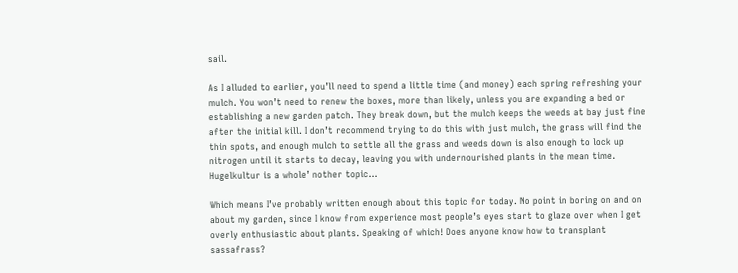sail.

As I alluded to earlier, you’ll need to spend a little time (and money) each spring refreshing your mulch. You won’t need to renew the boxes, more than likely, unless you are expanding a bed or establishing a new garden patch. They break down, but the mulch keeps the weeds at bay just fine after the initial kill. I don’t recommend trying to do this with just mulch, the grass will find the thin spots, and enough mulch to settle all the grass and weeds down is also enough to lock up nitrogen until it starts to decay, leaving you with undernourished plants in the mean time. Hugelkultur is a whole’ nother topic…

Which means I’ve probably written enough about this topic for today. No point in boring on and on about my garden, since I know from experience most people’s eyes start to glaze over when I get overly enthusiastic about plants. Speaking of which! Does anyone know how to transplant sassafrass?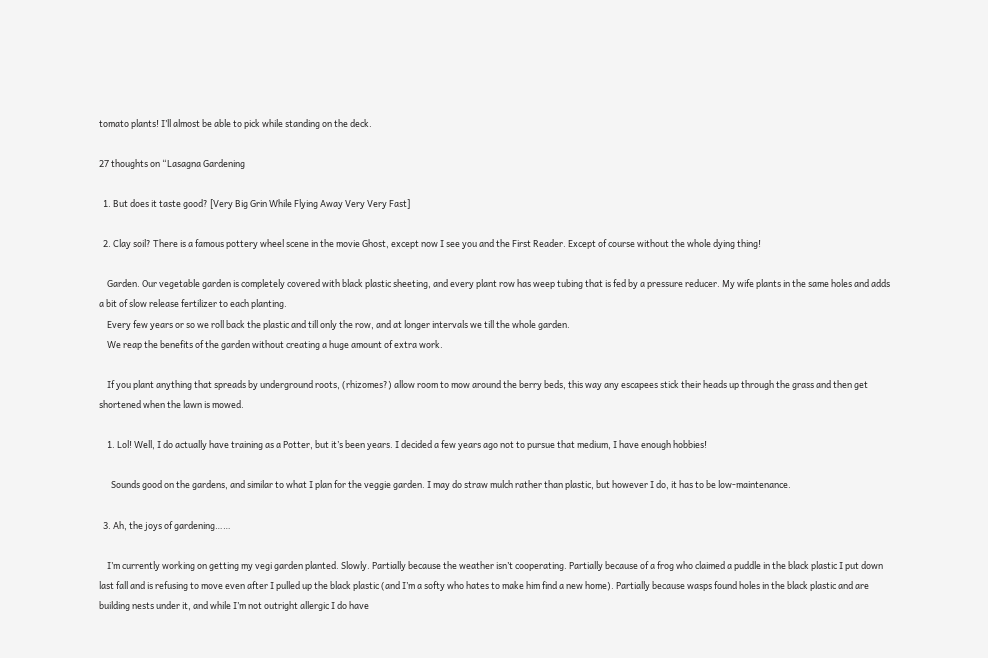tomato plants! I’ll almost be able to pick while standing on the deck.

27 thoughts on “Lasagna Gardening

  1. But does it taste good? [Very Big Grin While Flying Away Very Very Fast]

  2. Clay soil? There is a famous pottery wheel scene in the movie Ghost, except now I see you and the First Reader. Except of course without the whole dying thing!

    Garden. Our vegetable garden is completely covered with black plastic sheeting, and every plant row has weep tubing that is fed by a pressure reducer. My wife plants in the same holes and adds a bit of slow release fertilizer to each planting.
    Every few years or so we roll back the plastic and till only the row, and at longer intervals we till the whole garden.
    We reap the benefits of the garden without creating a huge amount of extra work.

    If you plant anything that spreads by underground roots, (rhizomes?) allow room to mow around the berry beds, this way any escapees stick their heads up through the grass and then get shortened when the lawn is mowed.

    1. Lol! Well, I do actually have training as a Potter, but it’s been years. I decided a few years ago not to pursue that medium, I have enough hobbies!

      Sounds good on the gardens, and similar to what I plan for the veggie garden. I may do straw mulch rather than plastic, but however I do, it has to be low-maintenance.

  3. Ah, the joys of gardening……

    I’m currently working on getting my vegi garden planted. Slowly. Partially because the weather isn’t cooperating. Partially because of a frog who claimed a puddle in the black plastic I put down last fall and is refusing to move even after I pulled up the black plastic (and I’m a softy who hates to make him find a new home). Partially because wasps found holes in the black plastic and are building nests under it, and while I’m not outright allergic I do have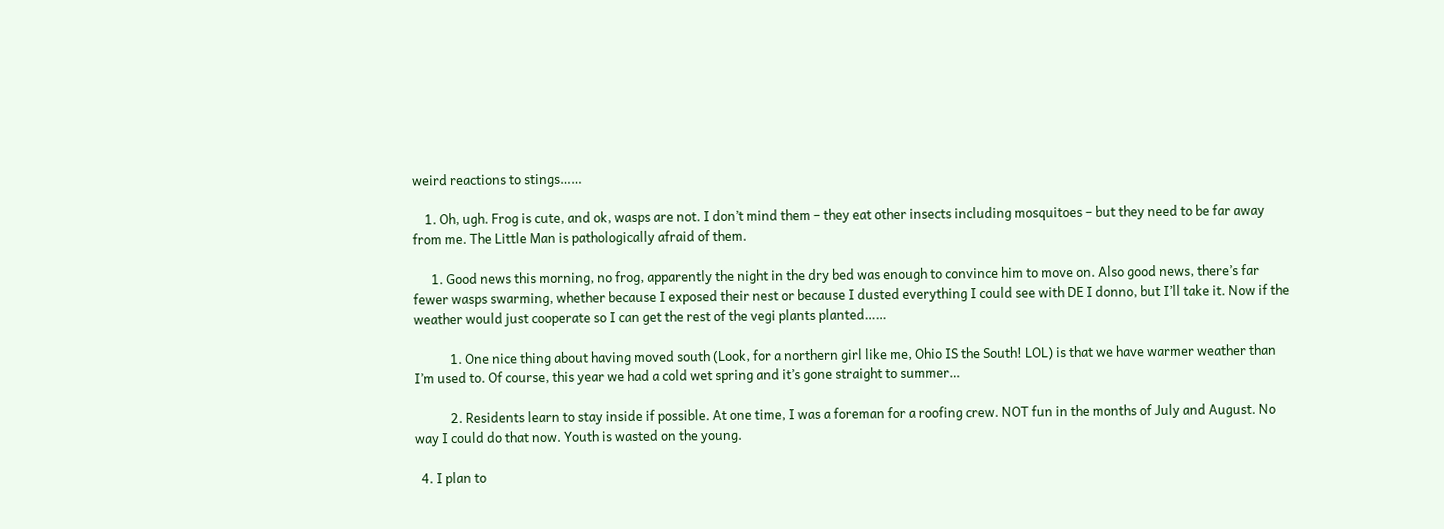weird reactions to stings……

    1. Oh, ugh. Frog is cute, and ok, wasps are not. I don’t mind them – they eat other insects including mosquitoes – but they need to be far away from me. The Little Man is pathologically afraid of them.

      1. Good news this morning, no frog, apparently the night in the dry bed was enough to convince him to move on. Also good news, there’s far fewer wasps swarming, whether because I exposed their nest or because I dusted everything I could see with DE I donno, but I’ll take it. Now if the weather would just cooperate so I can get the rest of the vegi plants planted……

            1. One nice thing about having moved south (Look, for a northern girl like me, Ohio IS the South! LOL) is that we have warmer weather than I’m used to. Of course, this year we had a cold wet spring and it’s gone straight to summer…

            2. Residents learn to stay inside if possible. At one time, I was a foreman for a roofing crew. NOT fun in the months of July and August. No way I could do that now. Youth is wasted on the young.

  4. I plan to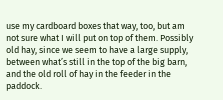use my cardboard boxes that way, too, but am not sure what I will put on top of them. Possibly old hay, since we seem to have a large supply, between what’s still in the top of the big barn, and the old roll of hay in the feeder in the paddock.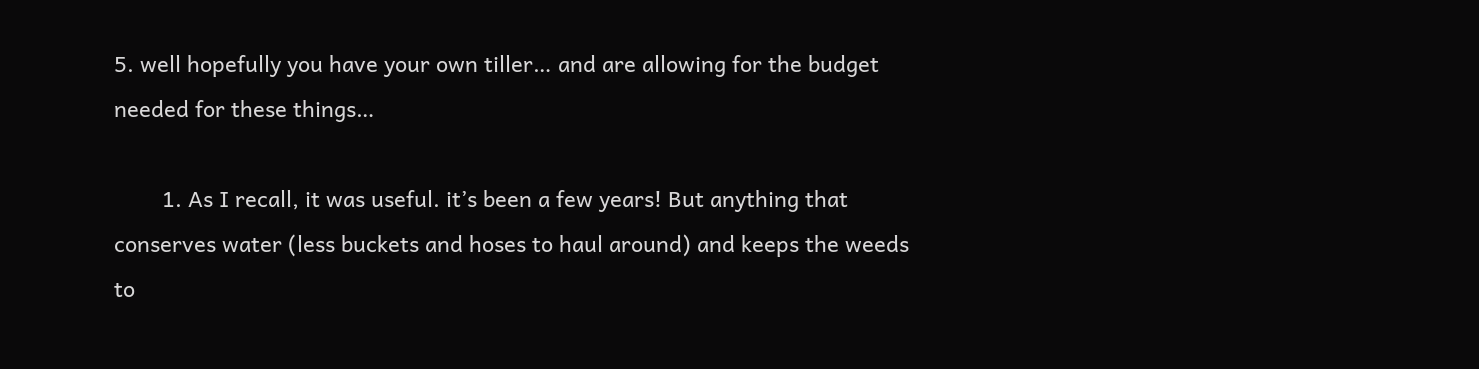5. well hopefully you have your own tiller… and are allowing for the budget needed for these things…

        1. As I recall, it was useful. it’s been a few years! But anything that conserves water (less buckets and hoses to haul around) and keeps the weeds to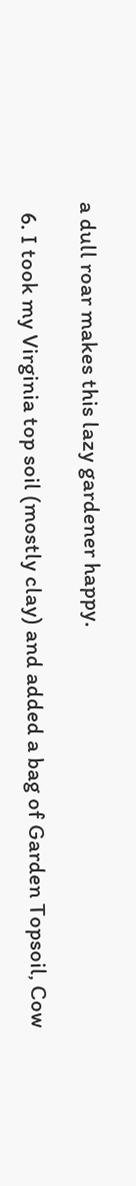a dull roar makes this lazy gardener happy.

  6. I took my Virginia top soil (mostly clay) and added a bag of Garden Topsoil, Cow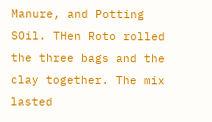Manure, and Potting SOil. THen Roto rolled the three bags and the clay together. The mix lasted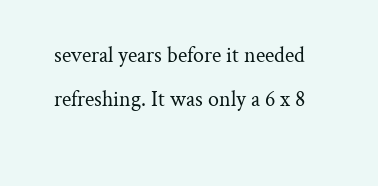several years before it needed refreshing. It was only a 6 x 8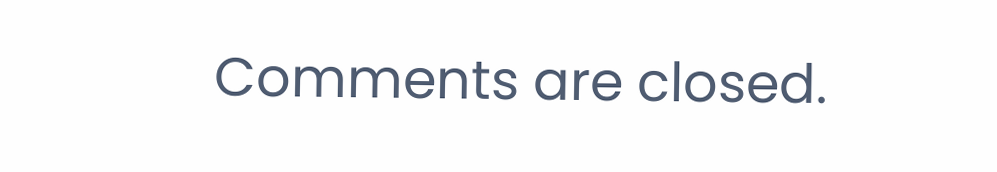Comments are closed.